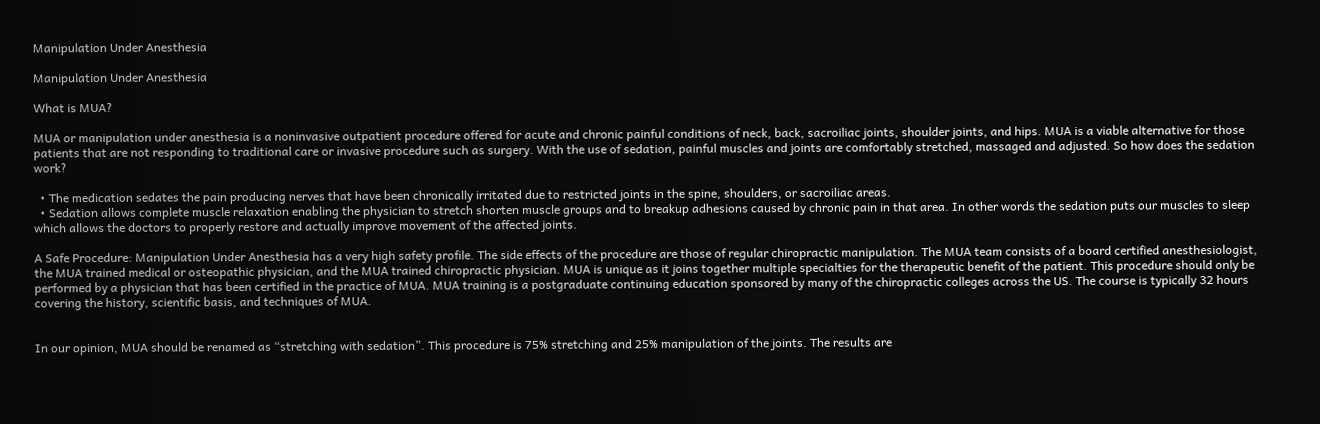Manipulation Under Anesthesia

Manipulation Under Anesthesia

What is MUA?

MUA or manipulation under anesthesia is a noninvasive outpatient procedure offered for acute and chronic painful conditions of neck, back, sacroiliac joints, shoulder joints, and hips. MUA is a viable alternative for those patients that are not responding to traditional care or invasive procedure such as surgery. With the use of sedation, painful muscles and joints are comfortably stretched, massaged and adjusted. So how does the sedation work?

  • The medication sedates the pain producing nerves that have been chronically irritated due to restricted joints in the spine, shoulders, or sacroiliac areas.
  • Sedation allows complete muscle relaxation enabling the physician to stretch shorten muscle groups and to breakup adhesions caused by chronic pain in that area. In other words the sedation puts our muscles to sleep which allows the doctors to properly restore and actually improve movement of the affected joints.

A Safe Procedure: Manipulation Under Anesthesia has a very high safety profile. The side effects of the procedure are those of regular chiropractic manipulation. The MUA team consists of a board certified anesthesiologist, the MUA trained medical or osteopathic physician, and the MUA trained chiropractic physician. MUA is unique as it joins together multiple specialties for the therapeutic benefit of the patient. This procedure should only be performed by a physician that has been certified in the practice of MUA. MUA training is a postgraduate continuing education sponsored by many of the chiropractic colleges across the US. The course is typically 32 hours covering the history, scientific basis, and techniques of MUA.


In our opinion, MUA should be renamed as “stretching with sedation”. This procedure is 75% stretching and 25% manipulation of the joints. The results are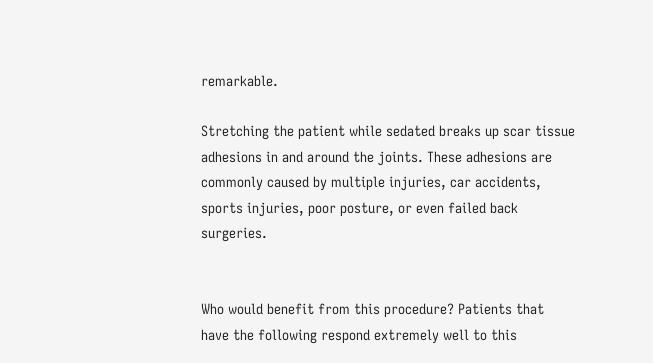remarkable.

Stretching the patient while sedated breaks up scar tissue adhesions in and around the joints. These adhesions are commonly caused by multiple injuries, car accidents, sports injuries, poor posture, or even failed back surgeries.


Who would benefit from this procedure? Patients that have the following respond extremely well to this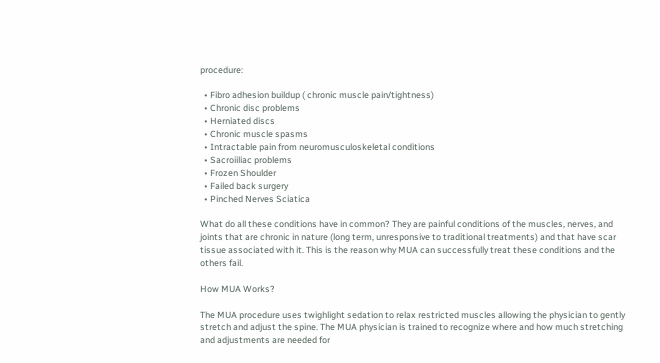procedure:

  • Fibro adhesion buildup ( chronic muscle pain/tightness)
  • Chronic disc problems
  • Herniated discs
  • Chronic muscle spasms
  • Intractable pain from neuromusculoskeletal conditions
  • Sacroiiliac problems
  • Frozen Shoulder
  • Failed back surgery
  • Pinched Nerves Sciatica

What do all these conditions have in common? They are painful conditions of the muscles, nerves, and joints that are chronic in nature (long term, unresponsive to traditional treatments) and that have scar tissue associated with it. This is the reason why MUA can successfully treat these conditions and the others fail.

How MUA Works?

The MUA procedure uses twighlight sedation to relax restricted muscles allowing the physician to gently stretch and adjust the spine. The MUA physician is trained to recognize where and how much stretching and adjustments are needed for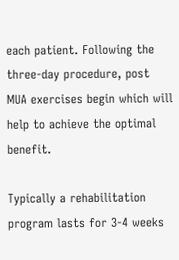each patient. Following the three-day procedure, post MUA exercises begin which will help to achieve the optimal benefit.

Typically a rehabilitation program lasts for 3-4 weeks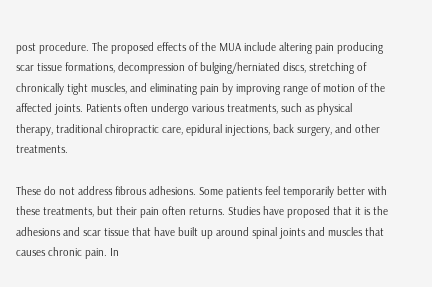post procedure. The proposed effects of the MUA include altering pain producing scar tissue formations, decompression of bulging/herniated discs, stretching of chronically tight muscles, and eliminating pain by improving range of motion of the affected joints. Patients often undergo various treatments, such as physical therapy, traditional chiropractic care, epidural injections, back surgery, and other treatments.

These do not address fibrous adhesions. Some patients feel temporarily better with these treatments, but their pain often returns. Studies have proposed that it is the adhesions and scar tissue that have built up around spinal joints and muscles that causes chronic pain. In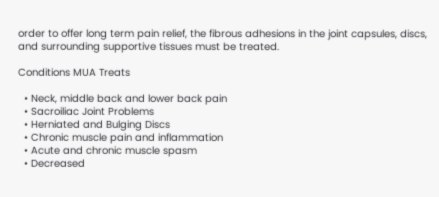order to offer long term pain relief, the fibrous adhesions in the joint capsules, discs, and surrounding supportive tissues must be treated.

Conditions MUA Treats

  • Neck, middle back and lower back pain
  • Sacroiliac Joint Problems
  • Herniated and Bulging Discs
  • Chronic muscle pain and inflammation
  • Acute and chronic muscle spasm
  • Decreased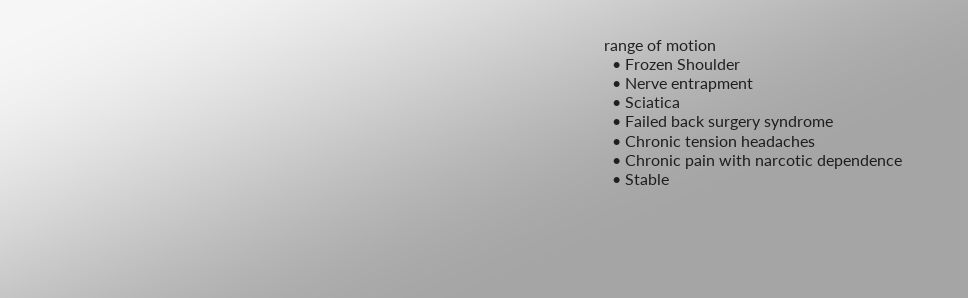range of motion
  • Frozen Shoulder
  • Nerve entrapment
  • Sciatica
  • Failed back surgery syndrome
  • Chronic tension headaches
  • Chronic pain with narcotic dependence
  • Stable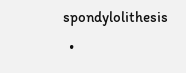spondylolithesis
  •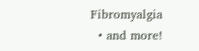Fibromyalgia
  • and more!